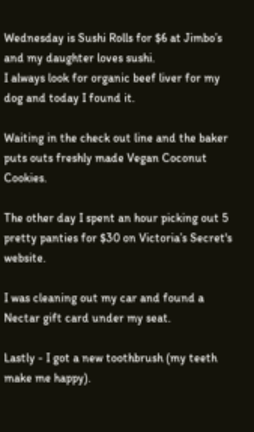Wednesday is Sushi Rolls for $6 at Jimbo’s and my daughter loves sushi.
I always look for organic beef liver for my dog and today I found it.

Waiting in the check out line and the baker puts outs freshly made Vegan Coconut Cookies.

The other day I spent an hour picking out 5 pretty panties for $30 on Victoria’s Secret's website.

I was cleaning out my car and found a Nectar gift card under my seat.

Lastly - I got a new toothbrush (my teeth make me happy).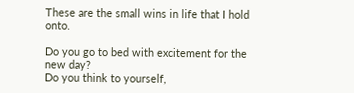These are the small wins in life that I hold onto.

Do you go to bed with excitement for the new day?
Do you think to yourself,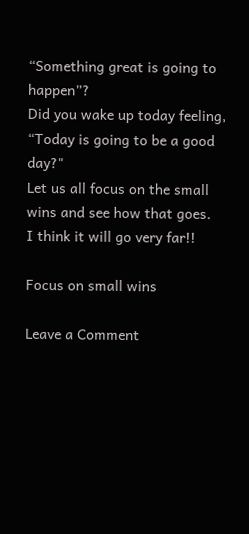“Something great is going to happen”?
Did you wake up today feeling, “Today is going to be a good day?"
Let us all focus on the small wins and see how that goes.
I think it will go very far!!

Focus on small wins

Leave a Comment